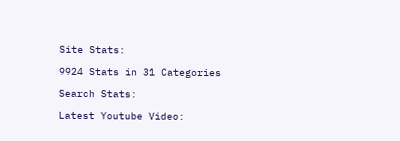Site Stats:

9924 Stats in 31 Categories

Search Stats:

Latest Youtube Video: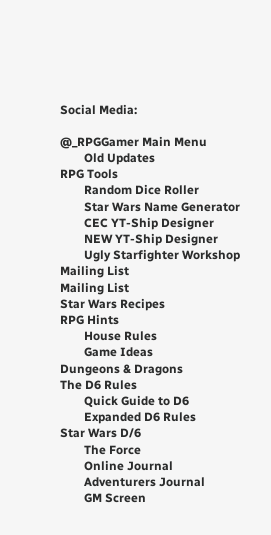Social Media:

@_RPGGamer Main Menu
        Old Updates
RPG Tools
        Random Dice Roller
        Star Wars Name Generator
        CEC YT-Ship Designer
        NEW YT-Ship Designer
        Ugly Starfighter Workshop
Mailing List
Mailing List
Star Wars Recipes
RPG Hints
        House Rules
        Game Ideas
Dungeons & Dragons
The D6 Rules
        Quick Guide to D6
        Expanded D6 Rules
Star Wars D/6
        The Force
        Online Journal
        Adventurers Journal
        GM Screen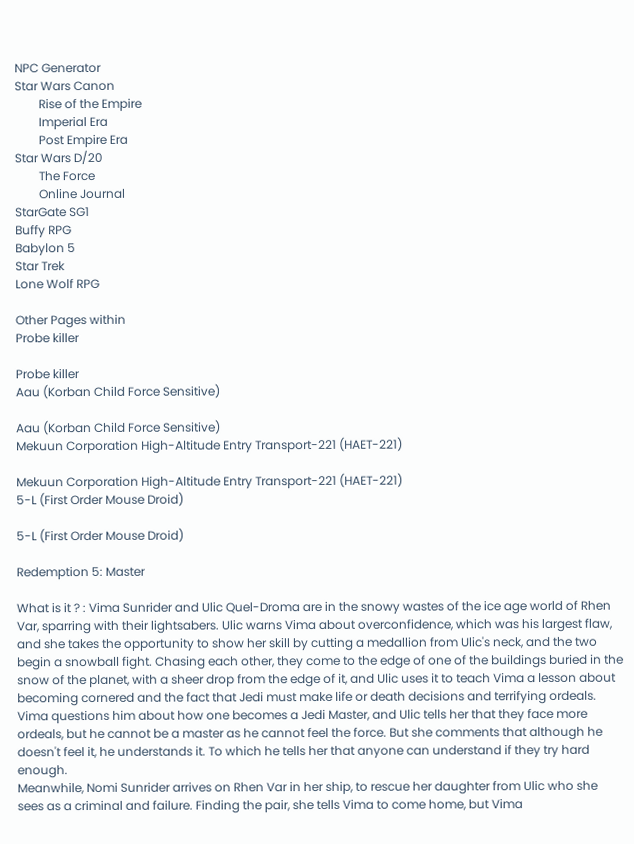NPC Generator
Star Wars Canon
        Rise of the Empire
        Imperial Era
        Post Empire Era
Star Wars D/20
        The Force
        Online Journal
StarGate SG1
Buffy RPG
Babylon 5
Star Trek
Lone Wolf RPG

Other Pages within
Probe killer

Probe killer
Aau (Korban Child Force Sensitive)

Aau (Korban Child Force Sensitive)
Mekuun Corporation High-Altitude Entry Transport-221 (HAET-221)

Mekuun Corporation High-Altitude Entry Transport-221 (HAET-221)
5-L (First Order Mouse Droid)

5-L (First Order Mouse Droid)

Redemption 5: Master

What is it ? : Vima Sunrider and Ulic Quel-Droma are in the snowy wastes of the ice age world of Rhen Var, sparring with their lightsabers. Ulic warns Vima about overconfidence, which was his largest flaw, and she takes the opportunity to show her skill by cutting a medallion from Ulic's neck, and the two begin a snowball fight. Chasing each other, they come to the edge of one of the buildings buried in the snow of the planet, with a sheer drop from the edge of it, and Ulic uses it to teach Vima a lesson about becoming cornered and the fact that Jedi must make life or death decisions and terrifying ordeals.
Vima questions him about how one becomes a Jedi Master, and Ulic tells her that they face more ordeals, but he cannot be a master as he cannot feel the force. But she comments that although he doesn't feel it, he understands it. To which he tells her that anyone can understand if they try hard enough.
Meanwhile, Nomi Sunrider arrives on Rhen Var in her ship, to rescue her daughter from Ulic who she sees as a criminal and failure. Finding the pair, she tells Vima to come home, but Vima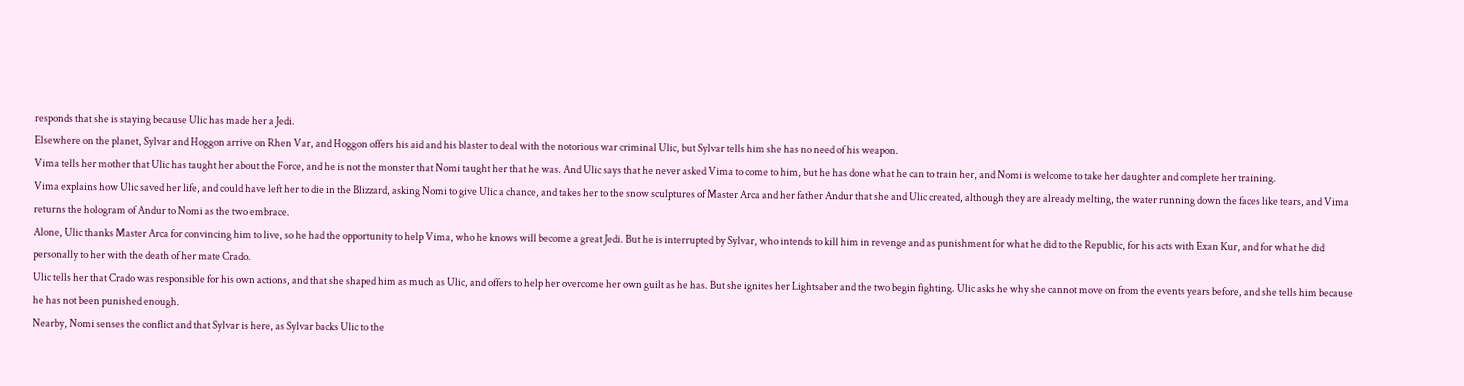responds that she is staying because Ulic has made her a Jedi.
Elsewhere on the planet, Sylvar and Hoggon arrive on Rhen Var, and Hoggon offers his aid and his blaster to deal with the notorious war criminal Ulic, but Sylvar tells him she has no need of his weapon.
Vima tells her mother that Ulic has taught her about the Force, and he is not the monster that Nomi taught her that he was. And Ulic says that he never asked Vima to come to him, but he has done what he can to train her, and Nomi is welcome to take her daughter and complete her training.
Vima explains how Ulic saved her life, and could have left her to die in the Blizzard, asking Nomi to give Ulic a chance, and takes her to the snow sculptures of Master Arca and her father Andur that she and Ulic created, although they are already melting, the water running down the faces like tears, and Vima returns the hologram of Andur to Nomi as the two embrace.
Alone, Ulic thanks Master Arca for convincing him to live, so he had the opportunity to help Vima, who he knows will become a great Jedi. But he is interrupted by Sylvar, who intends to kill him in revenge and as punishment for what he did to the Republic, for his acts with Exan Kur, and for what he did personally to her with the death of her mate Crado.
Ulic tells her that Crado was responsible for his own actions, and that she shaped him as much as Ulic, and offers to help her overcome her own guilt as he has. But she ignites her Lightsaber and the two begin fighting. Ulic asks he why she cannot move on from the events years before, and she tells him because he has not been punished enough.
Nearby, Nomi senses the conflict and that Sylvar is here, as Sylvar backs Ulic to the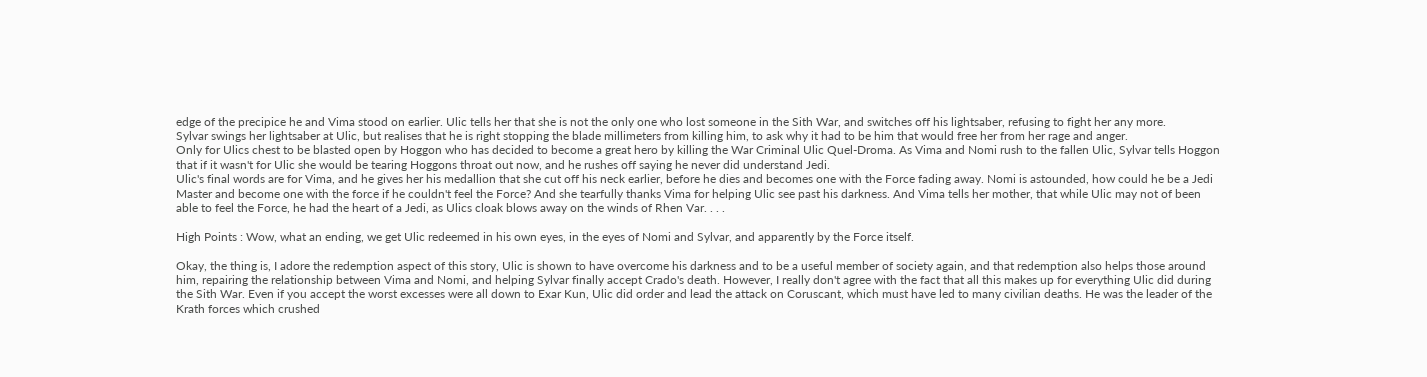edge of the precipice he and Vima stood on earlier. Ulic tells her that she is not the only one who lost someone in the Sith War, and switches off his lightsaber, refusing to fight her any more.
Sylvar swings her lightsaber at Ulic, but realises that he is right stopping the blade millimeters from killing him, to ask why it had to be him that would free her from her rage and anger.
Only for Ulics chest to be blasted open by Hoggon who has decided to become a great hero by killing the War Criminal Ulic Quel-Droma. As Vima and Nomi rush to the fallen Ulic, Sylvar tells Hoggon that if it wasn't for Ulic she would be tearing Hoggons throat out now, and he rushes off saying he never did understand Jedi.
Ulic's final words are for Vima, and he gives her his medallion that she cut off his neck earlier, before he dies and becomes one with the Force fading away. Nomi is astounded, how could he be a Jedi Master and become one with the force if he couldn't feel the Force? And she tearfully thanks Vima for helping Ulic see past his darkness. And Vima tells her mother, that while Ulic may not of been able to feel the Force, he had the heart of a Jedi, as Ulics cloak blows away on the winds of Rhen Var. . . .

High Points : Wow, what an ending, we get Ulic redeemed in his own eyes, in the eyes of Nomi and Sylvar, and apparently by the Force itself.

Okay, the thing is, I adore the redemption aspect of this story, Ulic is shown to have overcome his darkness and to be a useful member of society again, and that redemption also helps those around him, repairing the relationship between Vima and Nomi, and helping Sylvar finally accept Crado's death. However, I really don't agree with the fact that all this makes up for everything Ulic did during the Sith War. Even if you accept the worst excesses were all down to Exar Kun, Ulic did order and lead the attack on Coruscant, which must have led to many civilian deaths. He was the leader of the Krath forces which crushed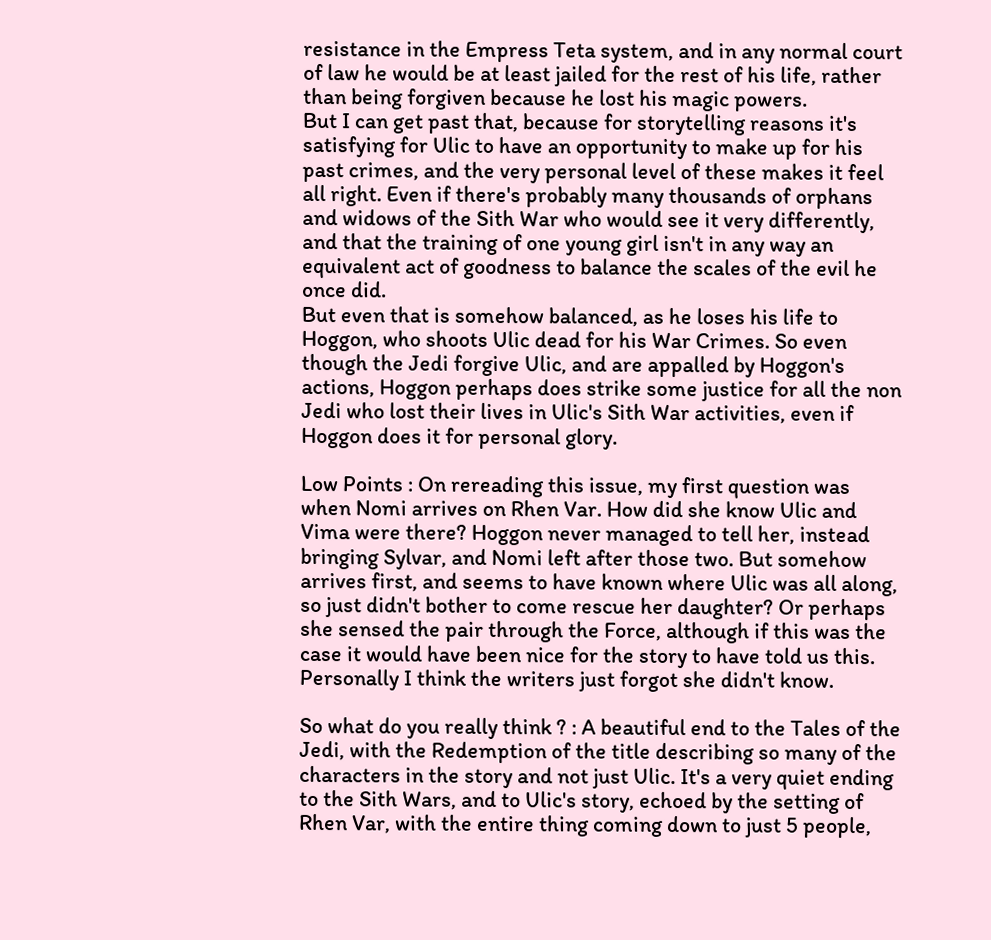resistance in the Empress Teta system, and in any normal court of law he would be at least jailed for the rest of his life, rather than being forgiven because he lost his magic powers.
But I can get past that, because for storytelling reasons it's satisfying for Ulic to have an opportunity to make up for his past crimes, and the very personal level of these makes it feel all right. Even if there's probably many thousands of orphans and widows of the Sith War who would see it very differently, and that the training of one young girl isn't in any way an equivalent act of goodness to balance the scales of the evil he once did.
But even that is somehow balanced, as he loses his life to Hoggon, who shoots Ulic dead for his War Crimes. So even though the Jedi forgive Ulic, and are appalled by Hoggon's actions, Hoggon perhaps does strike some justice for all the non Jedi who lost their lives in Ulic's Sith War activities, even if Hoggon does it for personal glory.

Low Points : On rereading this issue, my first question was when Nomi arrives on Rhen Var. How did she know Ulic and Vima were there? Hoggon never managed to tell her, instead bringing Sylvar, and Nomi left after those two. But somehow arrives first, and seems to have known where Ulic was all along, so just didn't bother to come rescue her daughter? Or perhaps she sensed the pair through the Force, although if this was the case it would have been nice for the story to have told us this. Personally I think the writers just forgot she didn't know.

So what do you really think ? : A beautiful end to the Tales of the Jedi, with the Redemption of the title describing so many of the characters in the story and not just Ulic. It's a very quiet ending to the Sith Wars, and to Ulic's story, echoed by the setting of Rhen Var, with the entire thing coming down to just 5 people,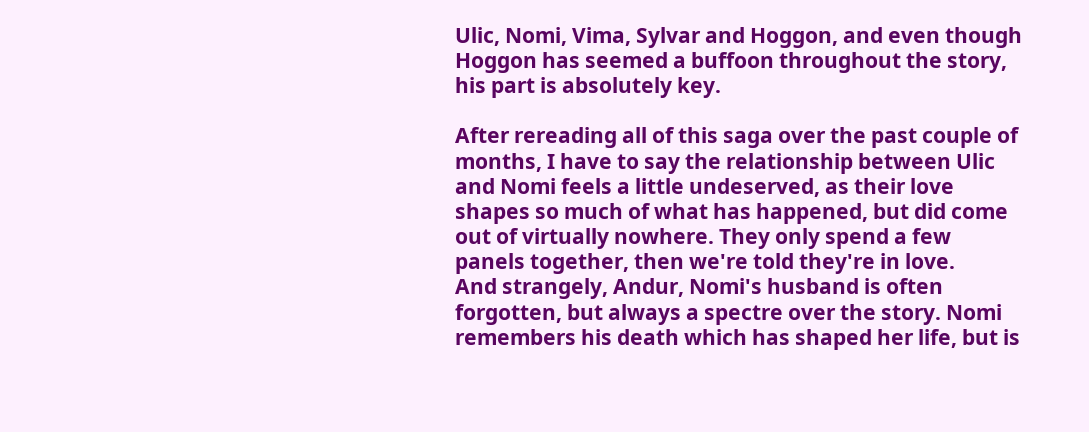Ulic, Nomi, Vima, Sylvar and Hoggon, and even though Hoggon has seemed a buffoon throughout the story, his part is absolutely key.

After rereading all of this saga over the past couple of months, I have to say the relationship between Ulic and Nomi feels a little undeserved, as their love shapes so much of what has happened, but did come out of virtually nowhere. They only spend a few panels together, then we're told they're in love.
And strangely, Andur, Nomi's husband is often forgotten, but always a spectre over the story. Nomi remembers his death which has shaped her life, but is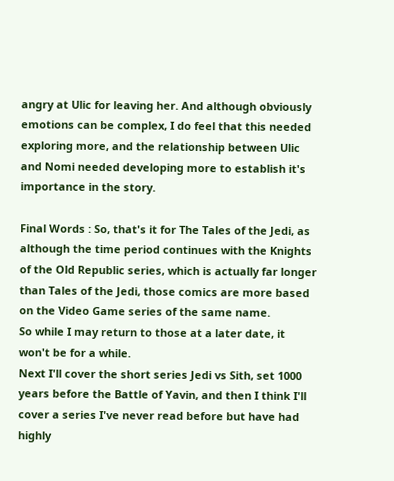angry at Ulic for leaving her. And although obviously emotions can be complex, I do feel that this needed exploring more, and the relationship between Ulic and Nomi needed developing more to establish it's importance in the story.

Final Words : So, that's it for The Tales of the Jedi, as although the time period continues with the Knights of the Old Republic series, which is actually far longer than Tales of the Jedi, those comics are more based on the Video Game series of the same name.
So while I may return to those at a later date, it won't be for a while.
Next I'll cover the short series Jedi vs Sith, set 1000 years before the Battle of Yavin, and then I think I'll cover a series I've never read before but have had highly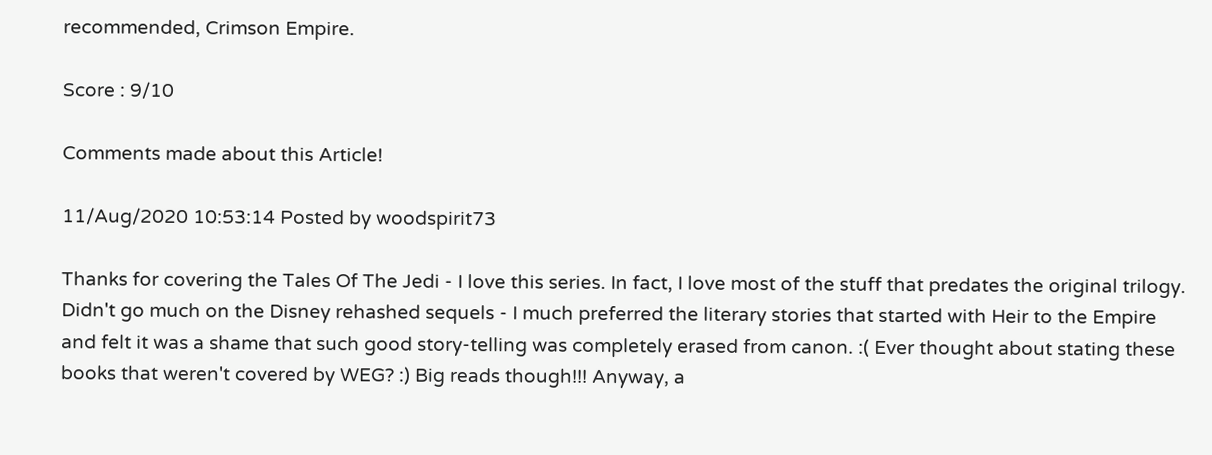recommended, Crimson Empire.

Score : 9/10

Comments made about this Article!

11/Aug/2020 10:53:14 Posted by woodspirit73

Thanks for covering the Tales Of The Jedi - I love this series. In fact, I love most of the stuff that predates the original trilogy. Didn't go much on the Disney rehashed sequels - I much preferred the literary stories that started with Heir to the Empire and felt it was a shame that such good story-telling was completely erased from canon. :( Ever thought about stating these books that weren't covered by WEG? :) Big reads though!!! Anyway, a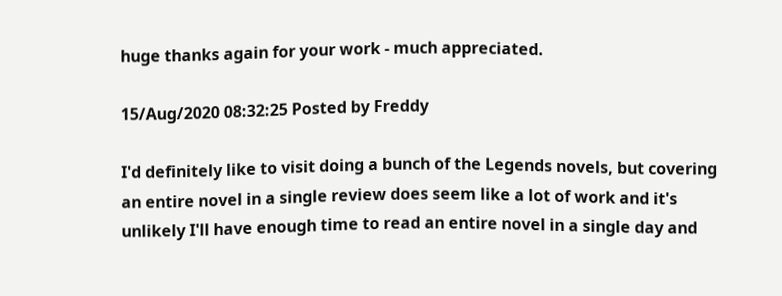huge thanks again for your work - much appreciated.

15/Aug/2020 08:32:25 Posted by Freddy

I'd definitely like to visit doing a bunch of the Legends novels, but covering an entire novel in a single review does seem like a lot of work and it's unlikely I'll have enough time to read an entire novel in a single day and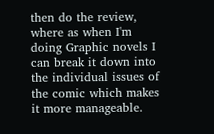then do the review, where as when I'm doing Graphic novels I can break it down into the individual issues of the comic which makes it more manageable.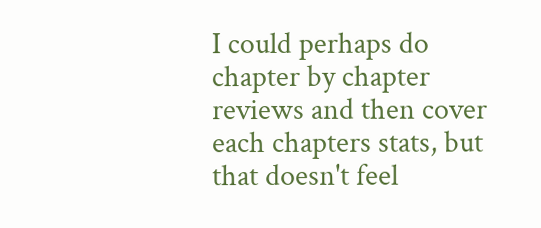I could perhaps do chapter by chapter reviews and then cover each chapters stats, but that doesn't feel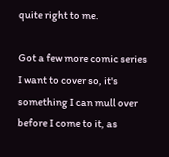quite right to me.

Got a few more comic series I want to cover so, it's something I can mull over before I come to it, as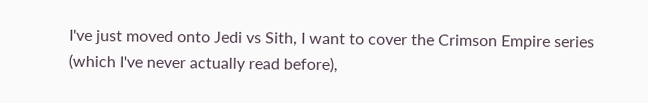I've just moved onto Jedi vs Sith, I want to cover the Crimson Empire series (which I've never actually read before),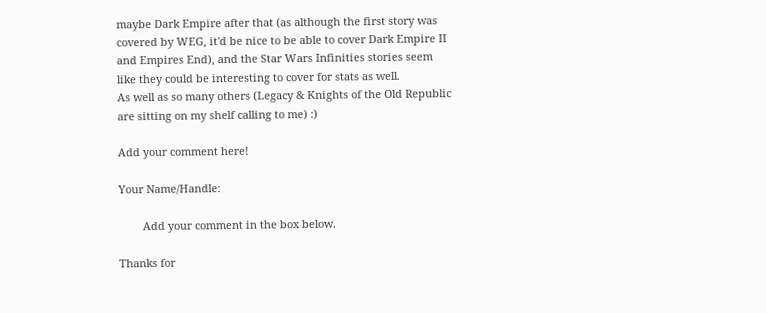maybe Dark Empire after that (as although the first story was covered by WEG, it'd be nice to be able to cover Dark Empire II and Empires End), and the Star Wars Infinities stories seem like they could be interesting to cover for stats as well.
As well as so many others (Legacy & Knights of the Old Republic are sitting on my shelf calling to me) :)

Add your comment here!

Your Name/Handle:

        Add your comment in the box below.

Thanks for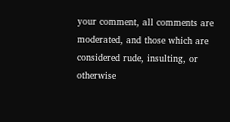your comment, all comments are moderated, and those which are considered rude, insulting, or otherwise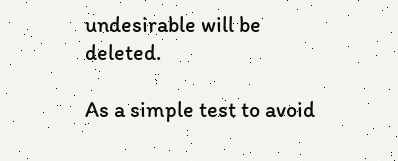undesirable will be deleted.

As a simple test to avoid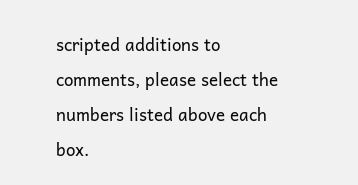scripted additions to comments, please select the numbers listed above each box.